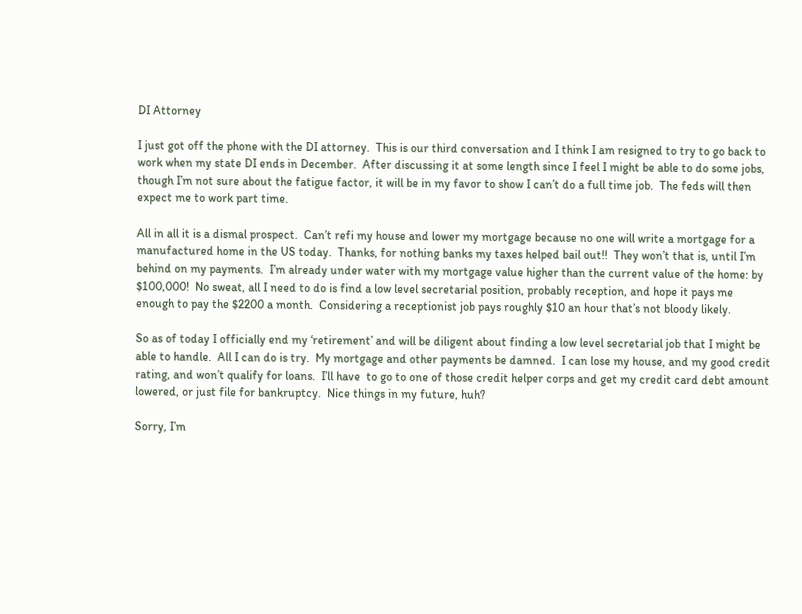DI Attorney

I just got off the phone with the DI attorney.  This is our third conversation and I think I am resigned to try to go back to work when my state DI ends in December.  After discussing it at some length since I feel I might be able to do some jobs, though I’m not sure about the fatigue factor, it will be in my favor to show I can’t do a full time job.  The feds will then expect me to work part time.

All in all it is a dismal prospect.  Can’t refi my house and lower my mortgage because no one will write a mortgage for a manufactured home in the US today.  Thanks, for nothing banks my taxes helped bail out!!  They won’t that is, until I’m behind on my payments.  I’m already under water with my mortgage value higher than the current value of the home: by $100,000!  No sweat, all I need to do is find a low level secretarial position, probably reception, and hope it pays me enough to pay the $2200 a month.  Considering a receptionist job pays roughly $10 an hour that’s not bloody likely.

So as of today I officially end my ‘retirement’ and will be diligent about finding a low level secretarial job that I might be able to handle.  All I can do is try.  My mortgage and other payments be damned.  I can lose my house, and my good credit rating, and won’t qualify for loans.  I’ll have  to go to one of those credit helper corps and get my credit card debt amount lowered, or just file for bankruptcy.  Nice things in my future, huh?

Sorry, I’m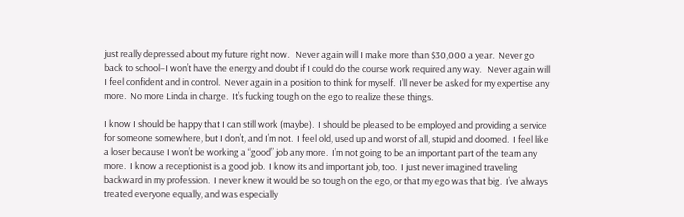just really depressed about my future right now.   Never again will I make more than $30,000 a year.  Never go back to school–I won’t have the energy and doubt if I could do the course work required any way.   Never again will I feel confident and in control.  Never again in a position to think for myself.  I’ll never be asked for my expertise any more.  No more Linda in charge.  It’s fucking tough on the ego to realize these things.

I know I should be happy that I can still work (maybe).  I should be pleased to be employed and providing a service for someone somewhere, but I don’t, and I’m not.  I feel old, used up and worst of all, stupid and doomed.  I feel like a loser because I won’t be working a “good” job any more.  I’m not going to be an important part of the team any more.  I know a receptionist is a good job.  I know its and important job, too.  I just never imagined traveling backward in my profession.  I never knew it would be so tough on the ego, or that my ego was that big.  I’ve always treated everyone equally, and was especially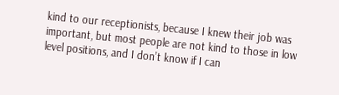kind to our receptionists, because I knew their job was important, but most people are not kind to those in low level positions, and I don’t know if I can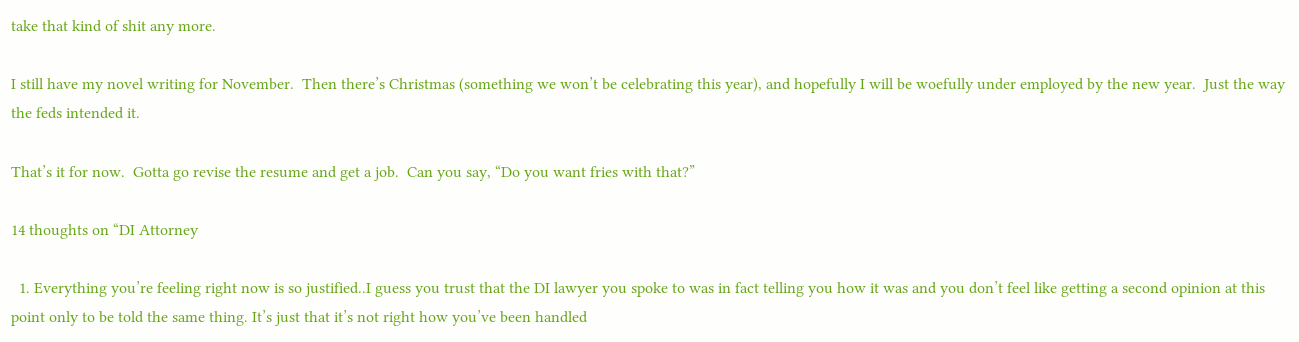take that kind of shit any more.

I still have my novel writing for November.  Then there’s Christmas (something we won’t be celebrating this year), and hopefully I will be woefully under employed by the new year.  Just the way the feds intended it.

That’s it for now.  Gotta go revise the resume and get a job.  Can you say, “Do you want fries with that?”

14 thoughts on “DI Attorney

  1. Everything you’re feeling right now is so justified..I guess you trust that the DI lawyer you spoke to was in fact telling you how it was and you don’t feel like getting a second opinion at this point only to be told the same thing. It’s just that it’s not right how you’ve been handled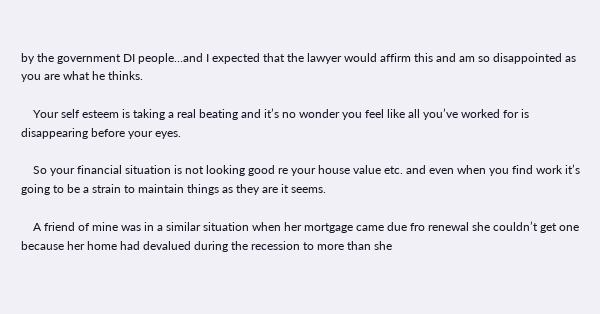by the government DI people…and I expected that the lawyer would affirm this and am so disappointed as you are what he thinks.

    Your self esteem is taking a real beating and it’s no wonder you feel like all you’ve worked for is disappearing before your eyes.

    So your financial situation is not looking good re your house value etc. and even when you find work it’s going to be a strain to maintain things as they are it seems.

    A friend of mine was in a similar situation when her mortgage came due fro renewal she couldn’t get one because her home had devalued during the recession to more than she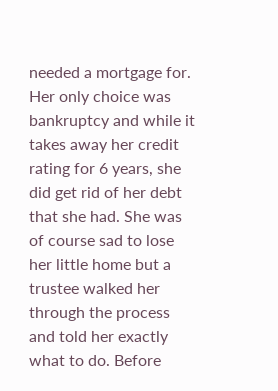needed a mortgage for. Her only choice was bankruptcy and while it takes away her credit rating for 6 years, she did get rid of her debt that she had. She was of course sad to lose her little home but a trustee walked her through the process and told her exactly what to do. Before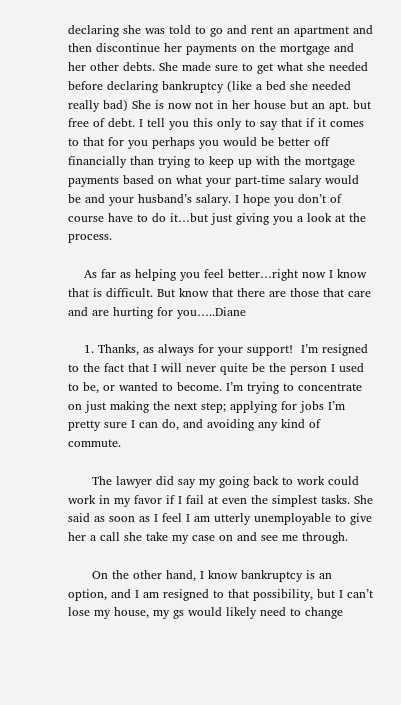declaring she was told to go and rent an apartment and then discontinue her payments on the mortgage and her other debts. She made sure to get what she needed before declaring bankruptcy (like a bed she needed really bad) She is now not in her house but an apt. but free of debt. I tell you this only to say that if it comes to that for you perhaps you would be better off financially than trying to keep up with the mortgage payments based on what your part-time salary would be and your husband’s salary. I hope you don’t of course have to do it…but just giving you a look at the process.

    As far as helping you feel better…right now I know that is difficult. But know that there are those that care and are hurting for you…..Diane

    1. Thanks, as always for your support!  I’m resigned to the fact that I will never quite be the person I used to be, or wanted to become. I’m trying to concentrate on just making the next step; applying for jobs I’m pretty sure I can do, and avoiding any kind of commute.

      The lawyer did say my going back to work could work in my favor if I fail at even the simplest tasks. She said as soon as I feel I am utterly unemployable to give her a call she take my case on and see me through.

      On the other hand, I know bankruptcy is an option, and I am resigned to that possibility, but I can’t lose my house, my gs would likely need to change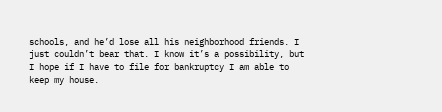schools, and he’d lose all his neighborhood friends. I just couldn’t bear that. I know it’s a possibility, but I hope if I have to file for bankruptcy I am able to keep my house.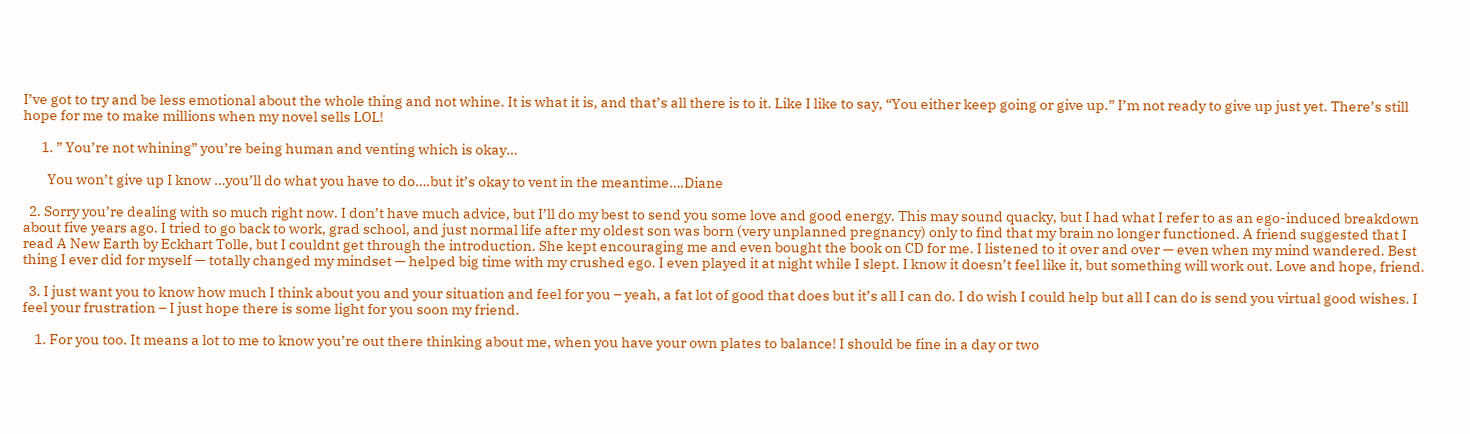I’ve got to try and be less emotional about the whole thing and not whine. It is what it is, and that’s all there is to it. Like I like to say, “You either keep going or give up.” I’m not ready to give up just yet. There’s still hope for me to make millions when my novel sells LOL!

      1. ” You’re not whining” you’re being human and venting which is okay…

        You won’t give up I know …you’ll do what you have to do….but it’s okay to vent in the meantime….Diane

  2. Sorry you’re dealing with so much right now. I don’t have much advice, but I’ll do my best to send you some love and good energy. This may sound quacky, but I had what I refer to as an ego-induced breakdown about five years ago. I tried to go back to work, grad school, and just normal life after my oldest son was born (very unplanned pregnancy) only to find that my brain no longer functioned. A friend suggested that I read A New Earth by Eckhart Tolle, but I couldnt get through the introduction. She kept encouraging me and even bought the book on CD for me. I listened to it over and over — even when my mind wandered. Best thing I ever did for myself — totally changed my mindset — helped big time with my crushed ego. I even played it at night while I slept. I know it doesn’t feel like it, but something will work out. Love and hope, friend.

  3. I just want you to know how much I think about you and your situation and feel for you – yeah, a fat lot of good that does but it’s all I can do. I do wish I could help but all I can do is send you virtual good wishes. I feel your frustration – I just hope there is some light for you soon my friend.

    1. For you too. It means a lot to me to know you’re out there thinking about me, when you have your own plates to balance! I should be fine in a day or two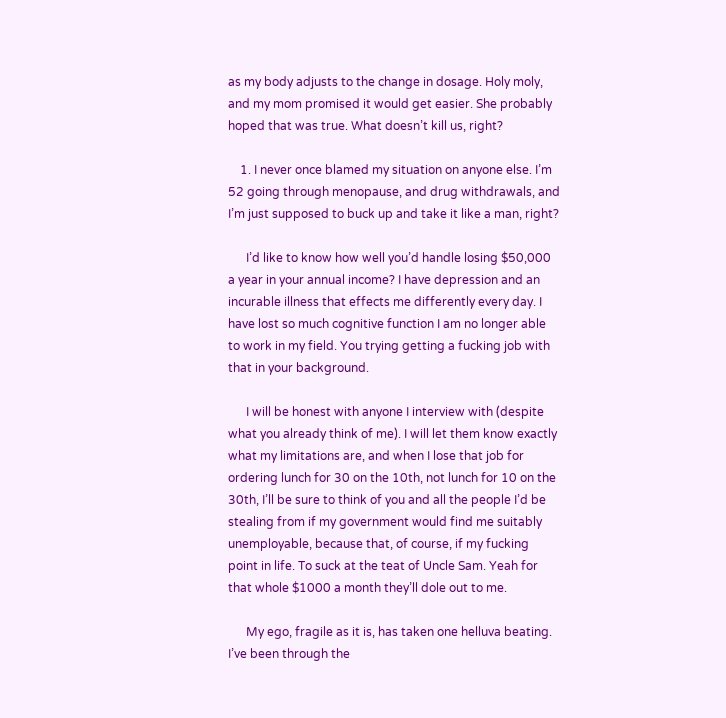as my body adjusts to the change in dosage. Holy moly, and my mom promised it would get easier. She probably hoped that was true. What doesn’t kill us, right?

    1. I never once blamed my situation on anyone else. I’m 52 going through menopause, and drug withdrawals, and I’m just supposed to buck up and take it like a man, right?

      I’d like to know how well you’d handle losing $50,000 a year in your annual income? I have depression and an incurable illness that effects me differently every day. I have lost so much cognitive function I am no longer able to work in my field. You trying getting a fucking job with that in your background.

      I will be honest with anyone I interview with (despite what you already think of me). I will let them know exactly what my limitations are, and when I lose that job for ordering lunch for 30 on the 10th, not lunch for 10 on the 30th, I’ll be sure to think of you and all the people I’d be stealing from if my government would find me suitably unemployable, because that, of course, if my fucking point in life. To suck at the teat of Uncle Sam. Yeah for that whole $1000 a month they’ll dole out to me.

      My ego, fragile as it is, has taken one helluva beating. I’ve been through the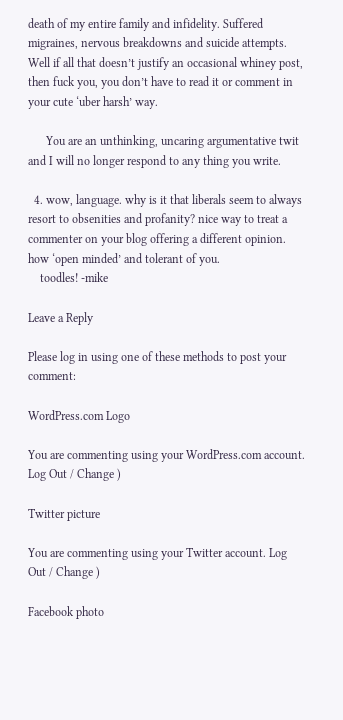death of my entire family and infidelity. Suffered migraines, nervous breakdowns and suicide attempts. Well if all that doesn’t justify an occasional whiney post, then fuck you, you don’t have to read it or comment in your cute ‘uber harsh’ way.

      You are an unthinking, uncaring argumentative twit and I will no longer respond to any thing you write.

  4. wow, language. why is it that liberals seem to always resort to obsenities and profanity? nice way to treat a commenter on your blog offering a different opinion. how ‘open minded’ and tolerant of you.
    toodles! -mike

Leave a Reply

Please log in using one of these methods to post your comment:

WordPress.com Logo

You are commenting using your WordPress.com account. Log Out / Change )

Twitter picture

You are commenting using your Twitter account. Log Out / Change )

Facebook photo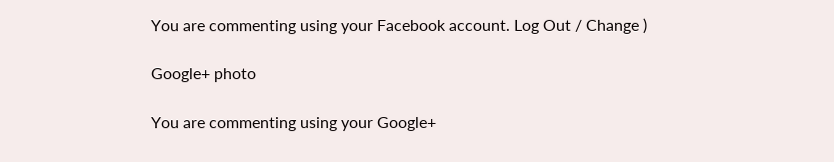You are commenting using your Facebook account. Log Out / Change )

Google+ photo

You are commenting using your Google+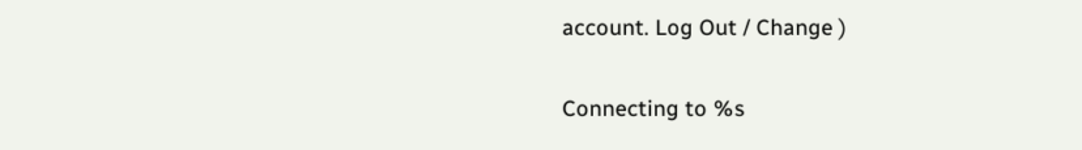account. Log Out / Change )

Connecting to %s